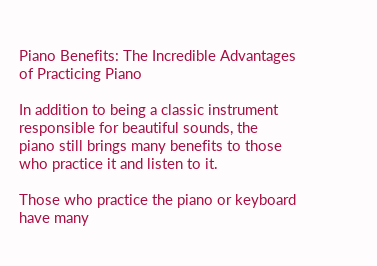Piano Benefits: The Incredible Advantages of Practicing Piano

In addition to being a classic instrument responsible for beautiful sounds, the piano still brings many benefits to those who practice it and listen to it.

Those who practice the piano or keyboard have many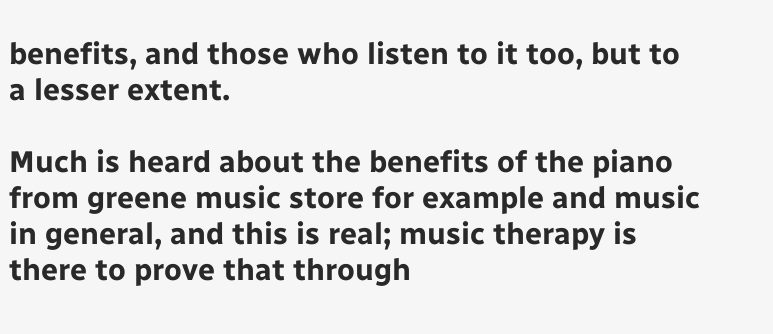benefits, and those who listen to it too, but to a lesser extent.

Much is heard about the benefits of the piano from greene music store for example and music in general, and this is real; music therapy is there to prove that through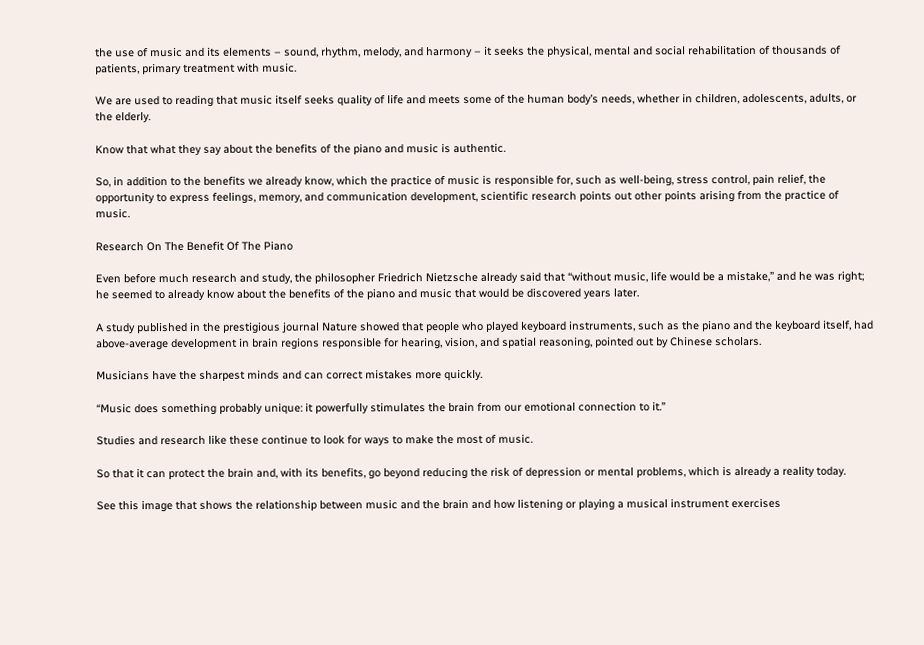the use of music and its elements – sound, rhythm, melody, and harmony – it seeks the physical, mental and social rehabilitation of thousands of patients, primary treatment with music.

We are used to reading that music itself seeks quality of life and meets some of the human body’s needs, whether in children, adolescents, adults, or the elderly.

Know that what they say about the benefits of the piano and music is authentic.

So, in addition to the benefits we already know, which the practice of music is responsible for, such as well-being, stress control, pain relief, the opportunity to express feelings, memory, and communication development, scientific research points out other points arising from the practice of music.

Research On The Benefit Of The Piano

Even before much research and study, the philosopher Friedrich Nietzsche already said that “without music, life would be a mistake,” and he was right; he seemed to already know about the benefits of the piano and music that would be discovered years later.

A study published in the prestigious journal Nature showed that people who played keyboard instruments, such as the piano and the keyboard itself, had above-average development in brain regions responsible for hearing, vision, and spatial reasoning, pointed out by Chinese scholars.

Musicians have the sharpest minds and can correct mistakes more quickly.

“Music does something probably unique: it powerfully stimulates the brain from our emotional connection to it.”

Studies and research like these continue to look for ways to make the most of music.

So that it can protect the brain and, with its benefits, go beyond reducing the risk of depression or mental problems, which is already a reality today.

See this image that shows the relationship between music and the brain and how listening or playing a musical instrument exercises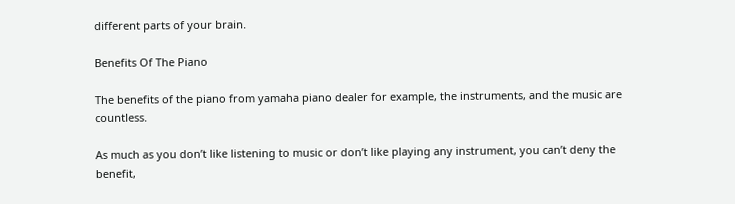different parts of your brain.

Benefits Of The Piano

The benefits of the piano from yamaha piano dealer for example, the instruments, and the music are countless.

As much as you don’t like listening to music or don’t like playing any instrument, you can’t deny the benefit,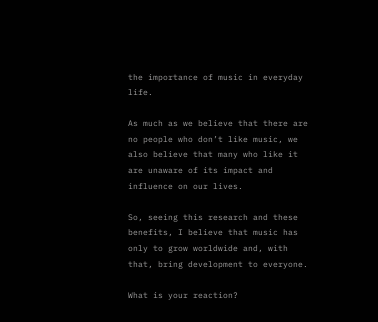the importance of music in everyday life.

As much as we believe that there are no people who don’t like music, we also believe that many who like it are unaware of its impact and influence on our lives.

So, seeing this research and these benefits, I believe that music has only to grow worldwide and, with that, bring development to everyone.

What is your reaction?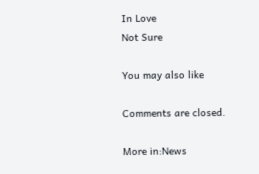In Love
Not Sure

You may also like

Comments are closed.

More in:News